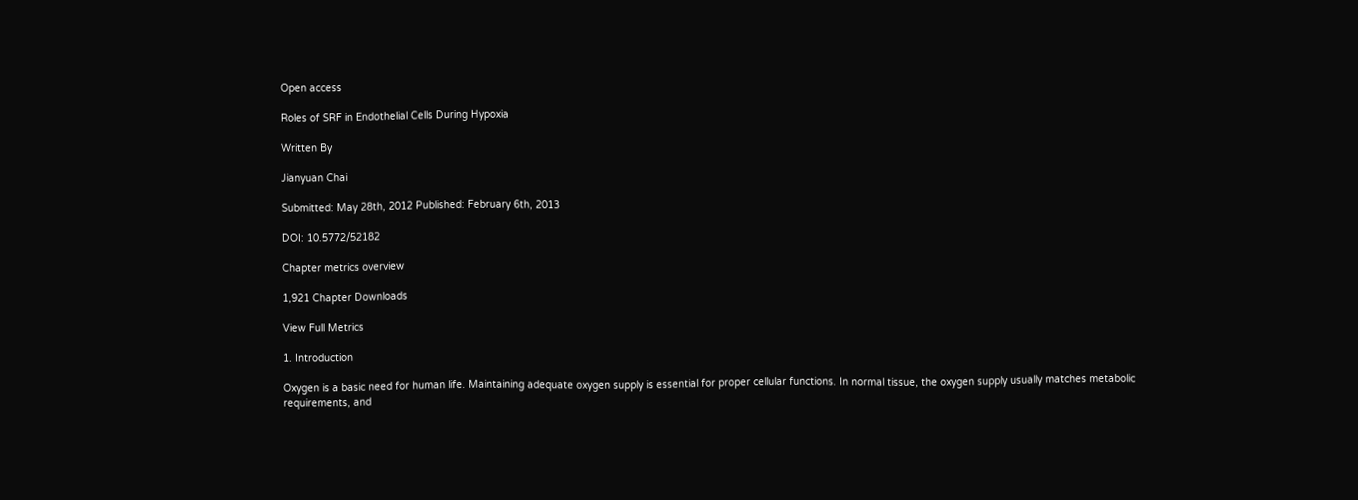Open access

Roles of SRF in Endothelial Cells During Hypoxia

Written By

Jianyuan Chai

Submitted: May 28th, 2012 Published: February 6th, 2013

DOI: 10.5772/52182

Chapter metrics overview

1,921 Chapter Downloads

View Full Metrics

1. Introduction

Oxygen is a basic need for human life. Maintaining adequate oxygen supply is essential for proper cellular functions. In normal tissue, the oxygen supply usually matches metabolic requirements, and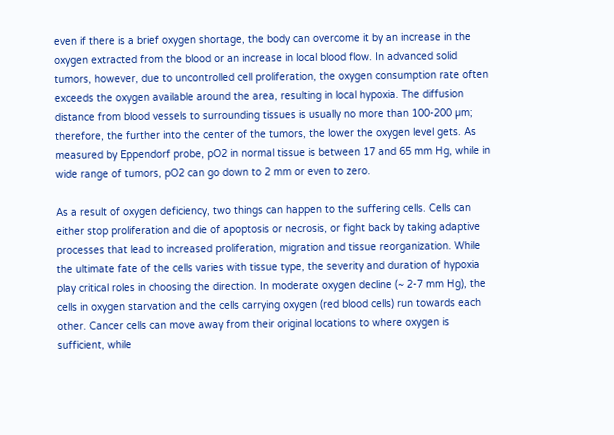even if there is a brief oxygen shortage, the body can overcome it by an increase in the oxygen extracted from the blood or an increase in local blood flow. In advanced solid tumors, however, due to uncontrolled cell proliferation, the oxygen consumption rate often exceeds the oxygen available around the area, resulting in local hypoxia. The diffusion distance from blood vessels to surrounding tissues is usually no more than 100-200 µm; therefore, the further into the center of the tumors, the lower the oxygen level gets. As measured by Eppendorf probe, pO2 in normal tissue is between 17 and 65 mm Hg, while in wide range of tumors, pO2 can go down to 2 mm or even to zero.

As a result of oxygen deficiency, two things can happen to the suffering cells. Cells can either stop proliferation and die of apoptosis or necrosis, or fight back by taking adaptive processes that lead to increased proliferation, migration and tissue reorganization. While the ultimate fate of the cells varies with tissue type, the severity and duration of hypoxia play critical roles in choosing the direction. In moderate oxygen decline (~ 2-7 mm Hg), the cells in oxygen starvation and the cells carrying oxygen (red blood cells) run towards each other. Cancer cells can move away from their original locations to where oxygen is sufficient, while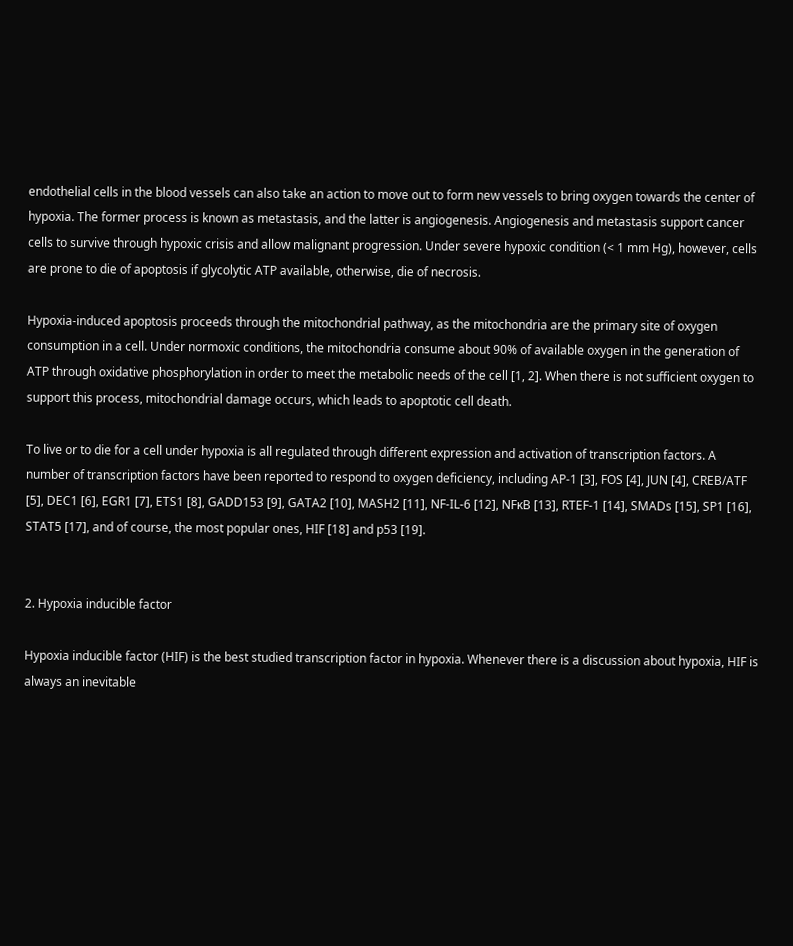endothelial cells in the blood vessels can also take an action to move out to form new vessels to bring oxygen towards the center of hypoxia. The former process is known as metastasis, and the latter is angiogenesis. Angiogenesis and metastasis support cancer cells to survive through hypoxic crisis and allow malignant progression. Under severe hypoxic condition (< 1 mm Hg), however, cells are prone to die of apoptosis if glycolytic ATP available, otherwise, die of necrosis.

Hypoxia-induced apoptosis proceeds through the mitochondrial pathway, as the mitochondria are the primary site of oxygen consumption in a cell. Under normoxic conditions, the mitochondria consume about 90% of available oxygen in the generation of ATP through oxidative phosphorylation in order to meet the metabolic needs of the cell [1, 2]. When there is not sufficient oxygen to support this process, mitochondrial damage occurs, which leads to apoptotic cell death.

To live or to die for a cell under hypoxia is all regulated through different expression and activation of transcription factors. A number of transcription factors have been reported to respond to oxygen deficiency, including AP-1 [3], FOS [4], JUN [4], CREB/ATF [5], DEC1 [6], EGR1 [7], ETS1 [8], GADD153 [9], GATA2 [10], MASH2 [11], NF-IL-6 [12], NFĸB [13], RTEF-1 [14], SMADs [15], SP1 [16], STAT5 [17], and of course, the most popular ones, HIF [18] and p53 [19].


2. Hypoxia inducible factor

Hypoxia inducible factor (HIF) is the best studied transcription factor in hypoxia. Whenever there is a discussion about hypoxia, HIF is always an inevitable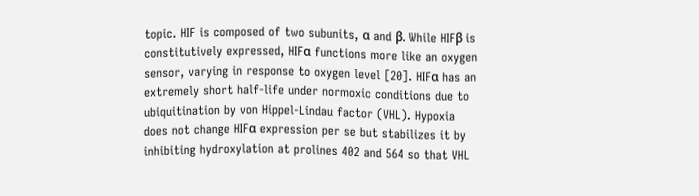topic. HIF is composed of two subunits, α and β. While HIFβ is constitutively expressed, HIFα functions more like an oxygen sensor, varying in response to oxygen level [20]. HIFα has an extremely short half-life under normoxic conditions due to ubiquitination by von Hippel-Lindau factor (VHL). Hypoxia does not change HIFα expression per se but stabilizes it by inhibiting hydroxylation at prolines 402 and 564 so that VHL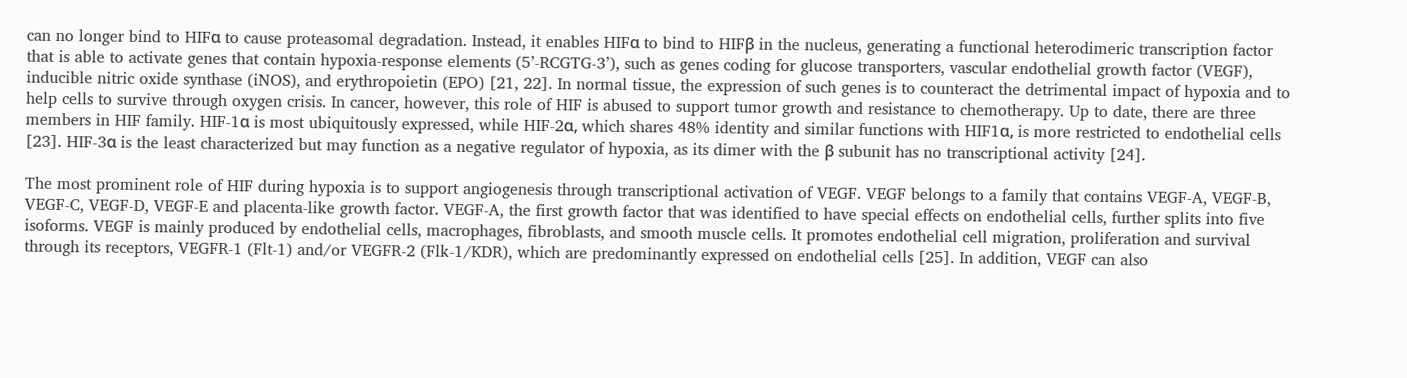can no longer bind to HIFα to cause proteasomal degradation. Instead, it enables HIFα to bind to HIFβ in the nucleus, generating a functional heterodimeric transcription factor that is able to activate genes that contain hypoxia-response elements (5’-RCGTG-3’), such as genes coding for glucose transporters, vascular endothelial growth factor (VEGF), inducible nitric oxide synthase (iNOS), and erythropoietin (EPO) [21, 22]. In normal tissue, the expression of such genes is to counteract the detrimental impact of hypoxia and to help cells to survive through oxygen crisis. In cancer, however, this role of HIF is abused to support tumor growth and resistance to chemotherapy. Up to date, there are three members in HIF family. HIF-1α is most ubiquitously expressed, while HIF-2α, which shares 48% identity and similar functions with HIF1α, is more restricted to endothelial cells [23]. HIF-3α is the least characterized but may function as a negative regulator of hypoxia, as its dimer with the β subunit has no transcriptional activity [24].

The most prominent role of HIF during hypoxia is to support angiogenesis through transcriptional activation of VEGF. VEGF belongs to a family that contains VEGF-A, VEGF-B, VEGF-C, VEGF-D, VEGF-E and placenta-like growth factor. VEGF-A, the first growth factor that was identified to have special effects on endothelial cells, further splits into five isoforms. VEGF is mainly produced by endothelial cells, macrophages, fibroblasts, and smooth muscle cells. It promotes endothelial cell migration, proliferation and survival through its receptors, VEGFR-1 (Flt-1) and/or VEGFR-2 (Flk-1/KDR), which are predominantly expressed on endothelial cells [25]. In addition, VEGF can also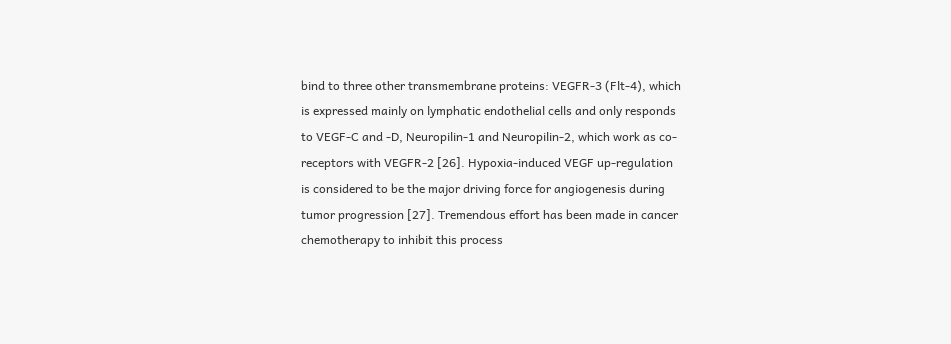bind to three other transmembrane proteins: VEGFR-3 (Flt-4), which is expressed mainly on lymphatic endothelial cells and only responds to VEGF-C and -D, Neuropilin-1 and Neuropilin-2, which work as co-receptors with VEGFR-2 [26]. Hypoxia-induced VEGF up-regulation is considered to be the major driving force for angiogenesis during tumor progression [27]. Tremendous effort has been made in cancer chemotherapy to inhibit this process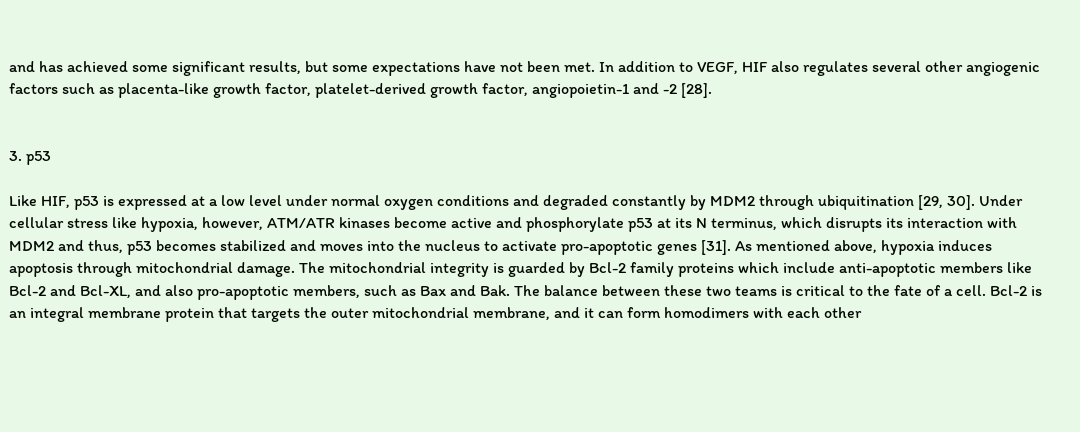and has achieved some significant results, but some expectations have not been met. In addition to VEGF, HIF also regulates several other angiogenic factors such as placenta-like growth factor, platelet-derived growth factor, angiopoietin-1 and -2 [28].


3. p53

Like HIF, p53 is expressed at a low level under normal oxygen conditions and degraded constantly by MDM2 through ubiquitination [29, 30]. Under cellular stress like hypoxia, however, ATM/ATR kinases become active and phosphorylate p53 at its N terminus, which disrupts its interaction with MDM2 and thus, p53 becomes stabilized and moves into the nucleus to activate pro-apoptotic genes [31]. As mentioned above, hypoxia induces apoptosis through mitochondrial damage. The mitochondrial integrity is guarded by Bcl-2 family proteins which include anti-apoptotic members like Bcl-2 and Bcl-XL, and also pro-apoptotic members, such as Bax and Bak. The balance between these two teams is critical to the fate of a cell. Bcl-2 is an integral membrane protein that targets the outer mitochondrial membrane, and it can form homodimers with each other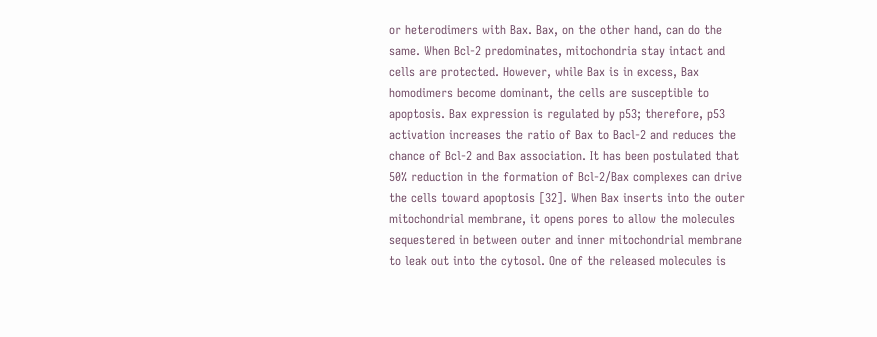or heterodimers with Bax. Bax, on the other hand, can do the same. When Bcl-2 predominates, mitochondria stay intact and cells are protected. However, while Bax is in excess, Bax homodimers become dominant, the cells are susceptible to apoptosis. Bax expression is regulated by p53; therefore, p53 activation increases the ratio of Bax to Bacl-2 and reduces the chance of Bcl-2 and Bax association. It has been postulated that 50% reduction in the formation of Bcl-2/Bax complexes can drive the cells toward apoptosis [32]. When Bax inserts into the outer mitochondrial membrane, it opens pores to allow the molecules sequestered in between outer and inner mitochondrial membrane to leak out into the cytosol. One of the released molecules is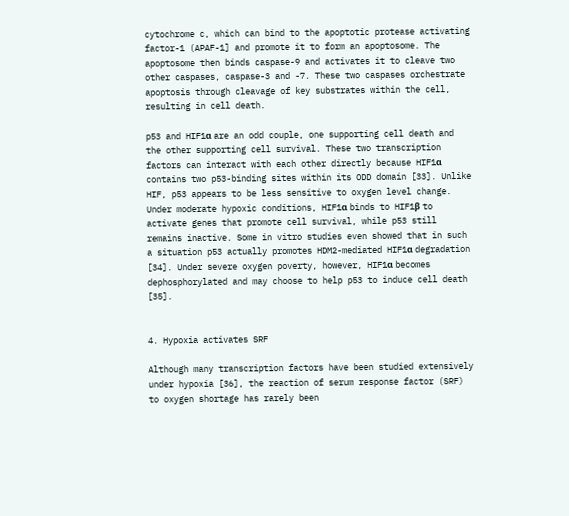cytochrome c, which can bind to the apoptotic protease activating factor-1 (APAF-1] and promote it to form an apoptosome. The apoptosome then binds caspase-9 and activates it to cleave two other caspases, caspase-3 and -7. These two caspases orchestrate apoptosis through cleavage of key substrates within the cell, resulting in cell death.

p53 and HIF1α are an odd couple, one supporting cell death and the other supporting cell survival. These two transcription factors can interact with each other directly because HIF1α contains two p53-binding sites within its ODD domain [33]. Unlike HIF, p53 appears to be less sensitive to oxygen level change. Under moderate hypoxic conditions, HIF1α binds to HIF1β to activate genes that promote cell survival, while p53 still remains inactive. Some in vitro studies even showed that in such a situation p53 actually promotes HDM2-mediated HIF1α degradation [34]. Under severe oxygen poverty, however, HIF1α becomes dephosphorylated and may choose to help p53 to induce cell death [35].


4. Hypoxia activates SRF

Although many transcription factors have been studied extensively under hypoxia [36], the reaction of serum response factor (SRF) to oxygen shortage has rarely been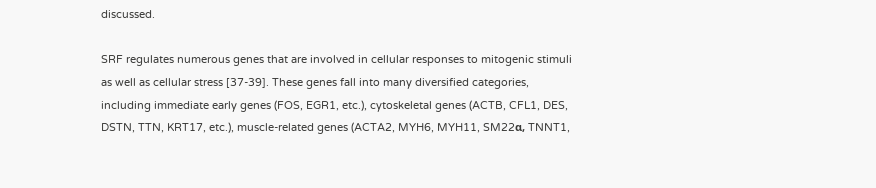discussed.

SRF regulates numerous genes that are involved in cellular responses to mitogenic stimuli as well as cellular stress [37-39]. These genes fall into many diversified categories, including immediate early genes (FOS, EGR1, etc.), cytoskeletal genes (ACTB, CFL1, DES, DSTN, TTN, KRT17, etc.), muscle-related genes (ACTA2, MYH6, MYH11, SM22α, TNNT1,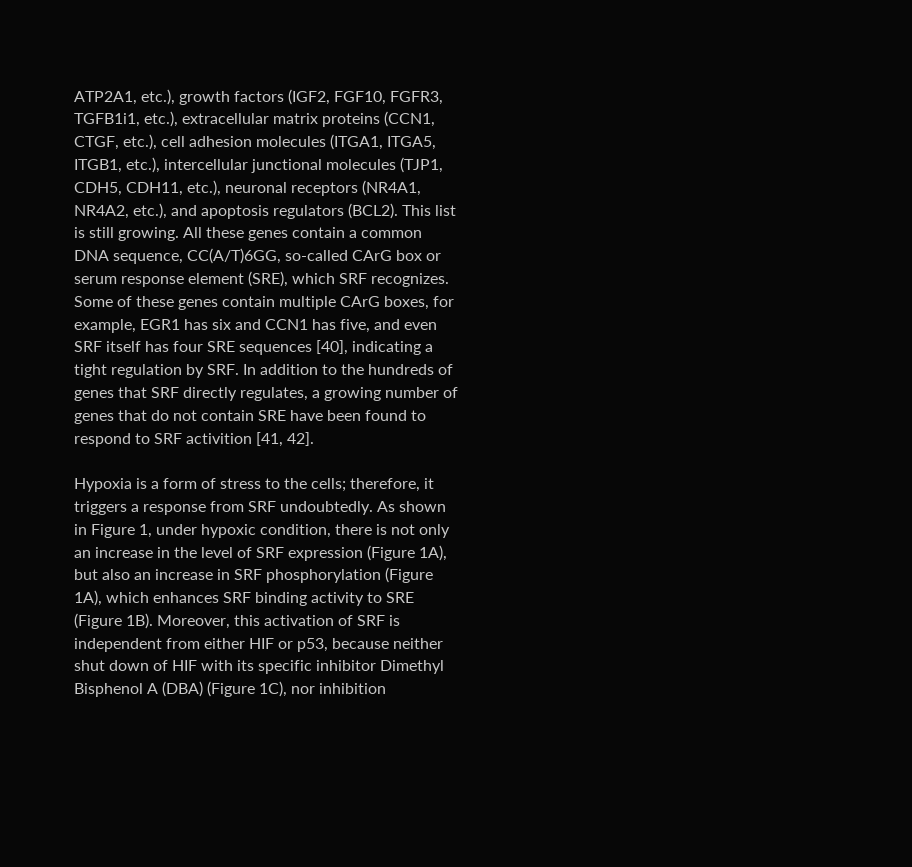ATP2A1, etc.), growth factors (IGF2, FGF10, FGFR3, TGFB1i1, etc.), extracellular matrix proteins (CCN1, CTGF, etc.), cell adhesion molecules (ITGA1, ITGA5, ITGB1, etc.), intercellular junctional molecules (TJP1, CDH5, CDH11, etc.), neuronal receptors (NR4A1, NR4A2, etc.), and apoptosis regulators (BCL2). This list is still growing. All these genes contain a common DNA sequence, CC(A/T)6GG, so-called CArG box or serum response element (SRE), which SRF recognizes. Some of these genes contain multiple CArG boxes, for example, EGR1 has six and CCN1 has five, and even SRF itself has four SRE sequences [40], indicating a tight regulation by SRF. In addition to the hundreds of genes that SRF directly regulates, a growing number of genes that do not contain SRE have been found to respond to SRF activition [41, 42].

Hypoxia is a form of stress to the cells; therefore, it triggers a response from SRF undoubtedly. As shown in Figure 1, under hypoxic condition, there is not only an increase in the level of SRF expression (Figure 1A), but also an increase in SRF phosphorylation (Figure 1A), which enhances SRF binding activity to SRE (Figure 1B). Moreover, this activation of SRF is independent from either HIF or p53, because neither shut down of HIF with its specific inhibitor Dimethyl Bisphenol A (DBA) (Figure 1C), nor inhibition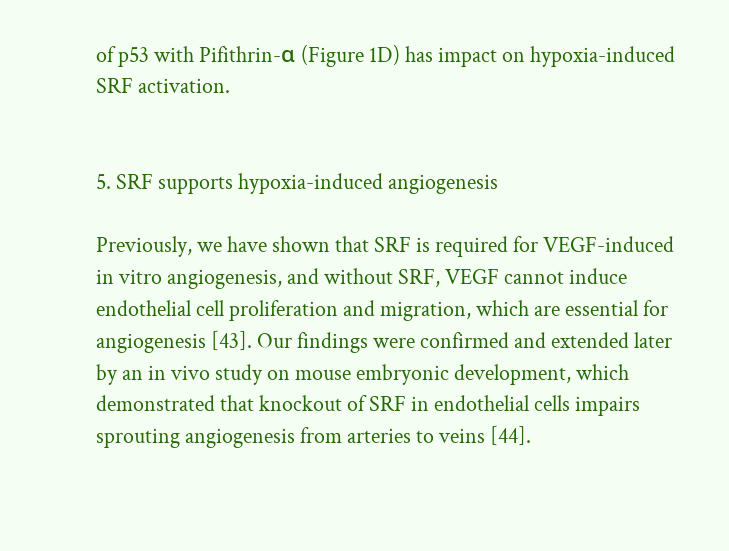of p53 with Pifithrin-α (Figure 1D) has impact on hypoxia-induced SRF activation.


5. SRF supports hypoxia-induced angiogenesis

Previously, we have shown that SRF is required for VEGF-induced in vitro angiogenesis, and without SRF, VEGF cannot induce endothelial cell proliferation and migration, which are essential for angiogenesis [43]. Our findings were confirmed and extended later by an in vivo study on mouse embryonic development, which demonstrated that knockout of SRF in endothelial cells impairs sprouting angiogenesis from arteries to veins [44].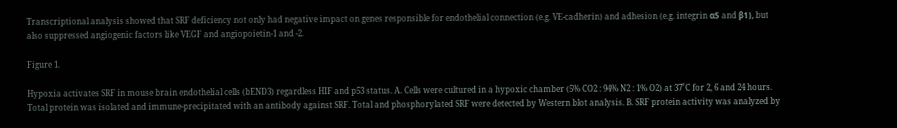Transcriptional analysis showed that SRF deficiency not only had negative impact on genes responsible for endothelial connection (e.g. VE-cadherin) and adhesion (e.g. integrin α5 and β1), but also suppressed angiogenic factors like VEGF and angiopoietin-1 and -2.

Figure 1.

Hypoxia activates SRF in mouse brain endothelial cells (bEND3) regardless HIF and p53 status. A. Cells were cultured in a hypoxic chamber (5% CO2 : 94% N2 : 1% O2) at 37˚C for 2, 6 and 24 hours. Total protein was isolated and immune-precipitated with an antibody against SRF. Total and phosphorylated SRF were detected by Western blot analysis. B. SRF protein activity was analyzed by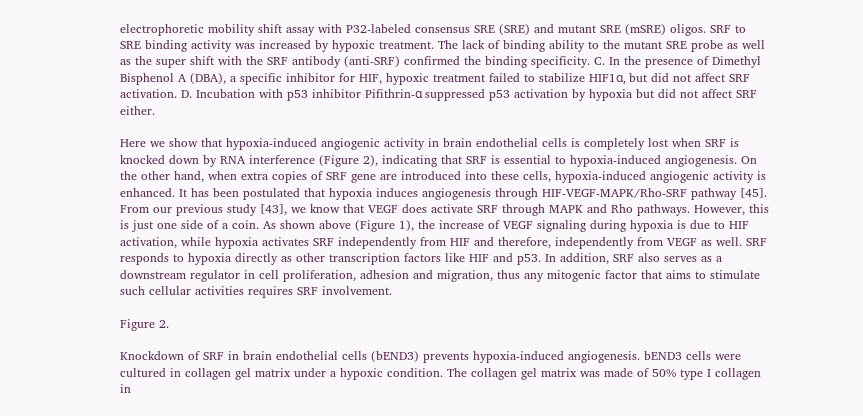electrophoretic mobility shift assay with P32-labeled consensus SRE (SRE) and mutant SRE (mSRE) oligos. SRF to SRE binding activity was increased by hypoxic treatment. The lack of binding ability to the mutant SRE probe as well as the super shift with the SRF antibody (anti-SRF) confirmed the binding specificity. C. In the presence of Dimethyl Bisphenol A (DBA), a specific inhibitor for HIF, hypoxic treatment failed to stabilize HIF1α, but did not affect SRF activation. D. Incubation with p53 inhibitor Pifithrin-α suppressed p53 activation by hypoxia but did not affect SRF either.

Here we show that hypoxia-induced angiogenic activity in brain endothelial cells is completely lost when SRF is knocked down by RNA interference (Figure 2), indicating that SRF is essential to hypoxia-induced angiogenesis. On the other hand, when extra copies of SRF gene are introduced into these cells, hypoxia-induced angiogenic activity is enhanced. It has been postulated that hypoxia induces angiogenesis through HIF-VEGF-MAPK/Rho-SRF pathway [45]. From our previous study [43], we know that VEGF does activate SRF through MAPK and Rho pathways. However, this is just one side of a coin. As shown above (Figure 1), the increase of VEGF signaling during hypoxia is due to HIF activation, while hypoxia activates SRF independently from HIF and therefore, independently from VEGF as well. SRF responds to hypoxia directly as other transcription factors like HIF and p53. In addition, SRF also serves as a downstream regulator in cell proliferation, adhesion and migration, thus any mitogenic factor that aims to stimulate such cellular activities requires SRF involvement.

Figure 2.

Knockdown of SRF in brain endothelial cells (bEND3) prevents hypoxia-induced angiogenesis. bEND3 cells were cultured in collagen gel matrix under a hypoxic condition. The collagen gel matrix was made of 50% type I collagen in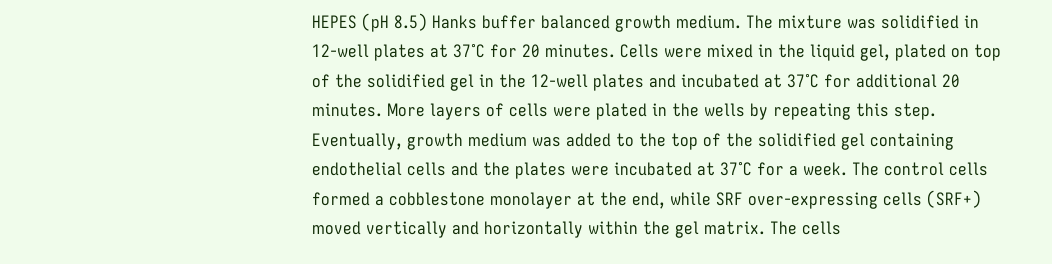HEPES (pH 8.5) Hanks buffer balanced growth medium. The mixture was solidified in 12-well plates at 37˚C for 20 minutes. Cells were mixed in the liquid gel, plated on top of the solidified gel in the 12-well plates and incubated at 37˚C for additional 20 minutes. More layers of cells were plated in the wells by repeating this step. Eventually, growth medium was added to the top of the solidified gel containing endothelial cells and the plates were incubated at 37˚C for a week. The control cells formed a cobblestone monolayer at the end, while SRF over-expressing cells (SRF+) moved vertically and horizontally within the gel matrix. The cells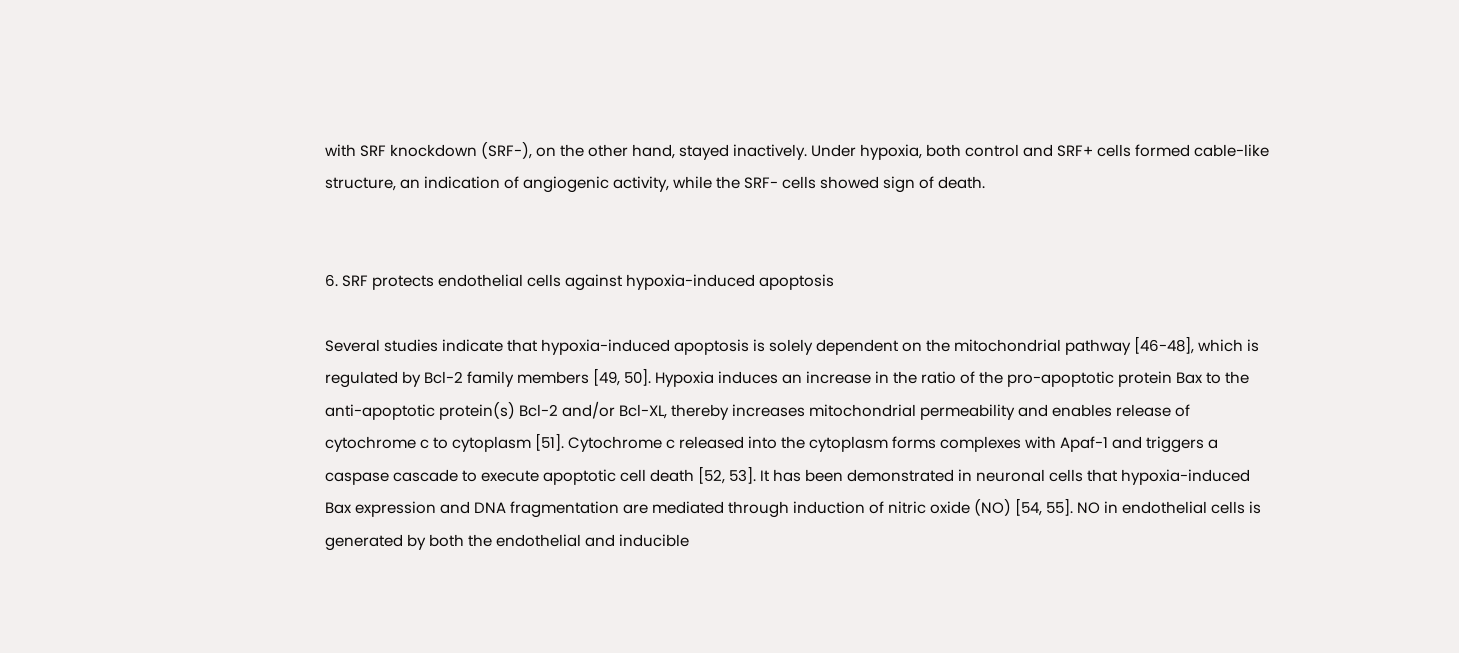with SRF knockdown (SRF-), on the other hand, stayed inactively. Under hypoxia, both control and SRF+ cells formed cable-like structure, an indication of angiogenic activity, while the SRF- cells showed sign of death.


6. SRF protects endothelial cells against hypoxia-induced apoptosis

Several studies indicate that hypoxia-induced apoptosis is solely dependent on the mitochondrial pathway [46-48], which is regulated by Bcl-2 family members [49, 50]. Hypoxia induces an increase in the ratio of the pro-apoptotic protein Bax to the anti-apoptotic protein(s) Bcl-2 and/or Bcl-XL, thereby increases mitochondrial permeability and enables release of cytochrome c to cytoplasm [51]. Cytochrome c released into the cytoplasm forms complexes with Apaf-1 and triggers a caspase cascade to execute apoptotic cell death [52, 53]. It has been demonstrated in neuronal cells that hypoxia-induced Bax expression and DNA fragmentation are mediated through induction of nitric oxide (NO) [54, 55]. NO in endothelial cells is generated by both the endothelial and inducible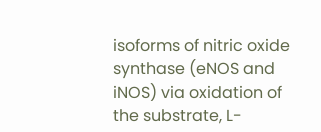isoforms of nitric oxide synthase (eNOS and iNOS) via oxidation of the substrate, L-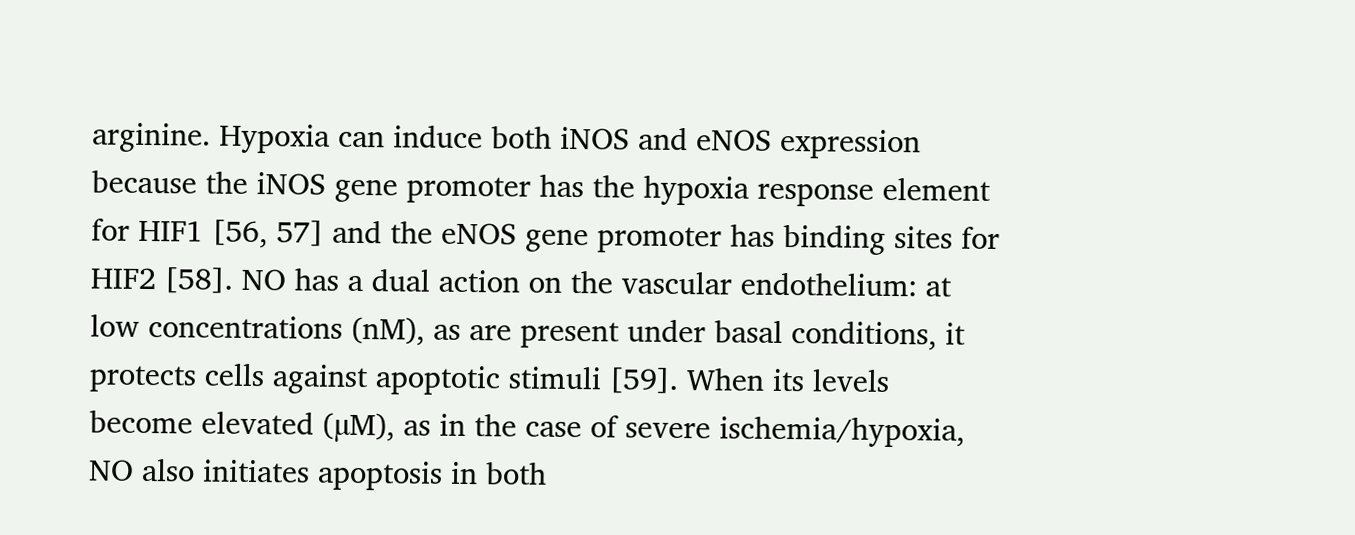arginine. Hypoxia can induce both iNOS and eNOS expression because the iNOS gene promoter has the hypoxia response element for HIF1 [56, 57] and the eNOS gene promoter has binding sites for HIF2 [58]. NO has a dual action on the vascular endothelium: at low concentrations (nM), as are present under basal conditions, it protects cells against apoptotic stimuli [59]. When its levels become elevated (µM), as in the case of severe ischemia/hypoxia, NO also initiates apoptosis in both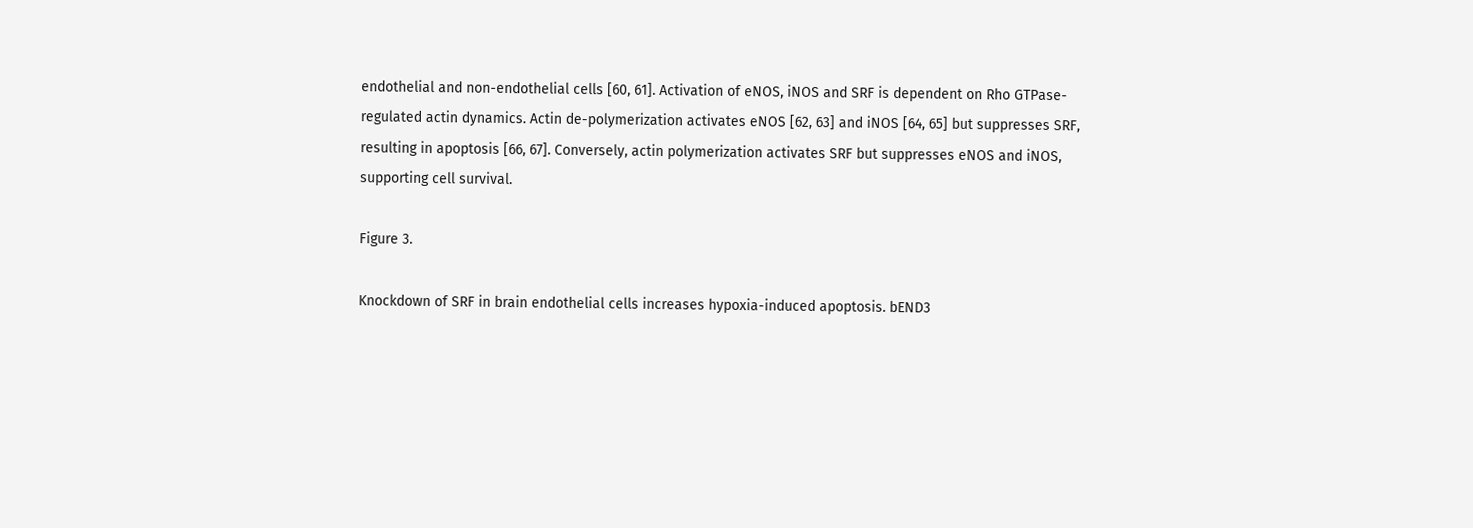endothelial and non-endothelial cells [60, 61]. Activation of eNOS, iNOS and SRF is dependent on Rho GTPase-regulated actin dynamics. Actin de-polymerization activates eNOS [62, 63] and iNOS [64, 65] but suppresses SRF, resulting in apoptosis [66, 67]. Conversely, actin polymerization activates SRF but suppresses eNOS and iNOS, supporting cell survival.

Figure 3.

Knockdown of SRF in brain endothelial cells increases hypoxia-induced apoptosis. bEND3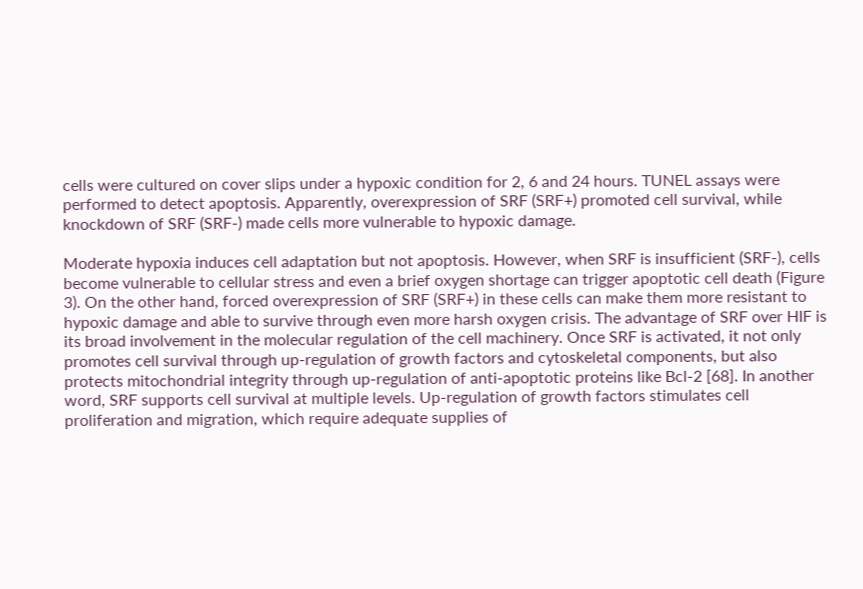cells were cultured on cover slips under a hypoxic condition for 2, 6 and 24 hours. TUNEL assays were performed to detect apoptosis. Apparently, overexpression of SRF (SRF+) promoted cell survival, while knockdown of SRF (SRF-) made cells more vulnerable to hypoxic damage.

Moderate hypoxia induces cell adaptation but not apoptosis. However, when SRF is insufficient (SRF-), cells become vulnerable to cellular stress and even a brief oxygen shortage can trigger apoptotic cell death (Figure 3). On the other hand, forced overexpression of SRF (SRF+) in these cells can make them more resistant to hypoxic damage and able to survive through even more harsh oxygen crisis. The advantage of SRF over HIF is its broad involvement in the molecular regulation of the cell machinery. Once SRF is activated, it not only promotes cell survival through up-regulation of growth factors and cytoskeletal components, but also protects mitochondrial integrity through up-regulation of anti-apoptotic proteins like Bcl-2 [68]. In another word, SRF supports cell survival at multiple levels. Up-regulation of growth factors stimulates cell proliferation and migration, which require adequate supplies of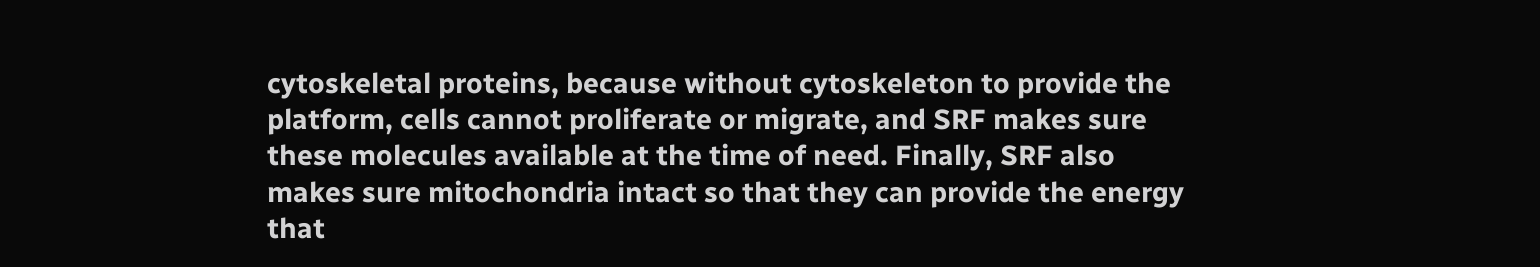cytoskeletal proteins, because without cytoskeleton to provide the platform, cells cannot proliferate or migrate, and SRF makes sure these molecules available at the time of need. Finally, SRF also makes sure mitochondria intact so that they can provide the energy that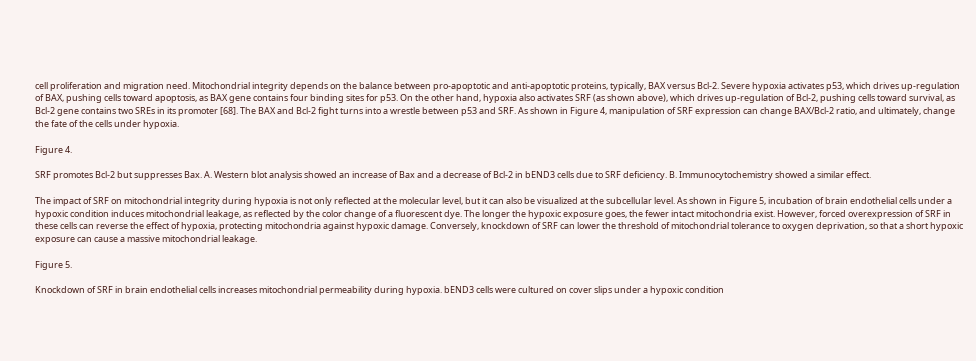cell proliferation and migration need. Mitochondrial integrity depends on the balance between pro-apoptotic and anti-apoptotic proteins, typically, BAX versus Bcl-2. Severe hypoxia activates p53, which drives up-regulation of BAX, pushing cells toward apoptosis, as BAX gene contains four binding sites for p53. On the other hand, hypoxia also activates SRF (as shown above), which drives up-regulation of Bcl-2, pushing cells toward survival, as Bcl-2 gene contains two SREs in its promoter [68]. The BAX and Bcl-2 fight turns into a wrestle between p53 and SRF. As shown in Figure 4, manipulation of SRF expression can change BAX/Bcl-2 ratio, and ultimately, change the fate of the cells under hypoxia.

Figure 4.

SRF promotes Bcl-2 but suppresses Bax. A. Western blot analysis showed an increase of Bax and a decrease of Bcl-2 in bEND3 cells due to SRF deficiency. B. Immunocytochemistry showed a similar effect.

The impact of SRF on mitochondrial integrity during hypoxia is not only reflected at the molecular level, but it can also be visualized at the subcellular level. As shown in Figure 5, incubation of brain endothelial cells under a hypoxic condition induces mitochondrial leakage, as reflected by the color change of a fluorescent dye. The longer the hypoxic exposure goes, the fewer intact mitochondria exist. However, forced overexpression of SRF in these cells can reverse the effect of hypoxia, protecting mitochondria against hypoxic damage. Conversely, knockdown of SRF can lower the threshold of mitochondrial tolerance to oxygen deprivation, so that a short hypoxic exposure can cause a massive mitochondrial leakage.

Figure 5.

Knockdown of SRF in brain endothelial cells increases mitochondrial permeability during hypoxia. bEND3 cells were cultured on cover slips under a hypoxic condition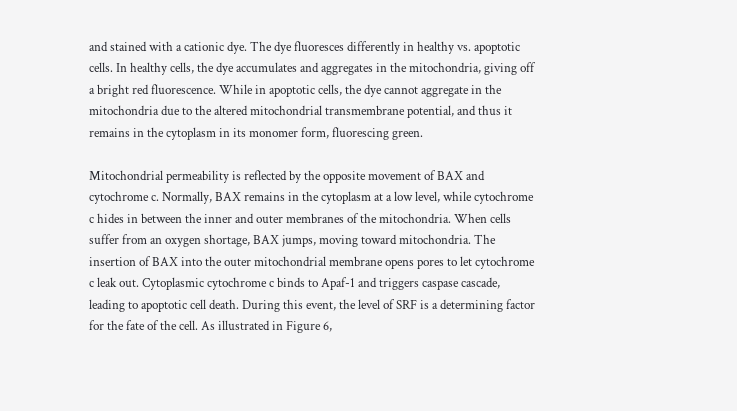and stained with a cationic dye. The dye fluoresces differently in healthy vs. apoptotic cells. In healthy cells, the dye accumulates and aggregates in the mitochondria, giving off a bright red fluorescence. While in apoptotic cells, the dye cannot aggregate in the mitochondria due to the altered mitochondrial transmembrane potential, and thus it remains in the cytoplasm in its monomer form, fluorescing green.

Mitochondrial permeability is reflected by the opposite movement of BAX and cytochrome c. Normally, BAX remains in the cytoplasm at a low level, while cytochrome c hides in between the inner and outer membranes of the mitochondria. When cells suffer from an oxygen shortage, BAX jumps, moving toward mitochondria. The insertion of BAX into the outer mitochondrial membrane opens pores to let cytochrome c leak out. Cytoplasmic cytochrome c binds to Apaf-1 and triggers caspase cascade, leading to apoptotic cell death. During this event, the level of SRF is a determining factor for the fate of the cell. As illustrated in Figure 6,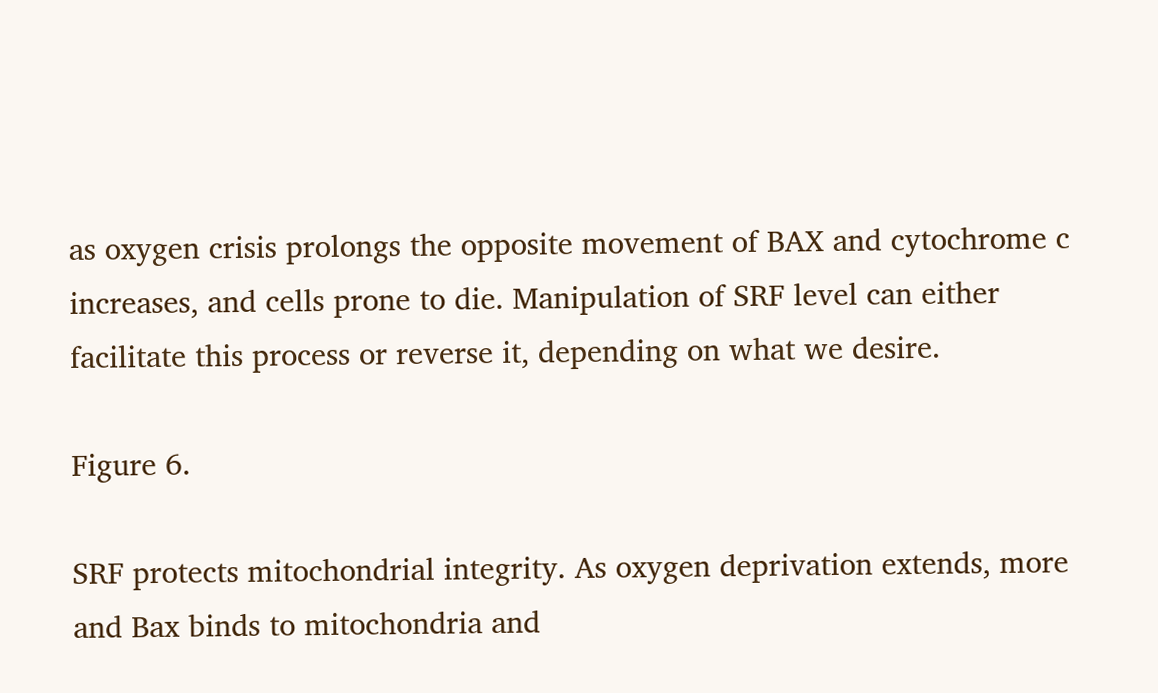as oxygen crisis prolongs the opposite movement of BAX and cytochrome c increases, and cells prone to die. Manipulation of SRF level can either facilitate this process or reverse it, depending on what we desire.

Figure 6.

SRF protects mitochondrial integrity. As oxygen deprivation extends, more and Bax binds to mitochondria and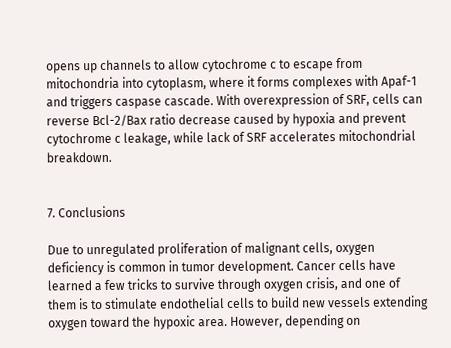opens up channels to allow cytochrome c to escape from mitochondria into cytoplasm, where it forms complexes with Apaf-1 and triggers caspase cascade. With overexpression of SRF, cells can reverse Bcl-2/Bax ratio decrease caused by hypoxia and prevent cytochrome c leakage, while lack of SRF accelerates mitochondrial breakdown.


7. Conclusions

Due to unregulated proliferation of malignant cells, oxygen deficiency is common in tumor development. Cancer cells have learned a few tricks to survive through oxygen crisis, and one of them is to stimulate endothelial cells to build new vessels extending oxygen toward the hypoxic area. However, depending on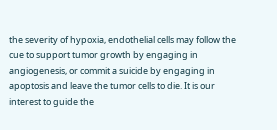the severity of hypoxia, endothelial cells may follow the cue to support tumor growth by engaging in angiogenesis, or commit a suicide by engaging in apoptosis and leave the tumor cells to die. It is our interest to guide the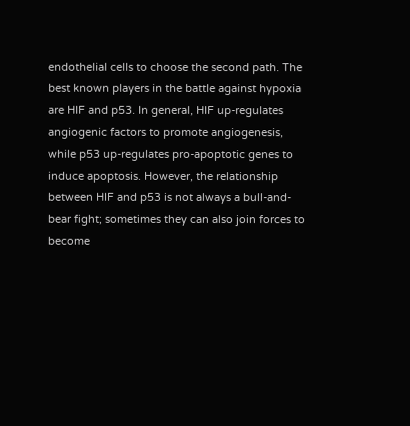endothelial cells to choose the second path. The best known players in the battle against hypoxia are HIF and p53. In general, HIF up-regulates angiogenic factors to promote angiogenesis, while p53 up-regulates pro-apoptotic genes to induce apoptosis. However, the relationship between HIF and p53 is not always a bull-and-bear fight; sometimes they can also join forces to become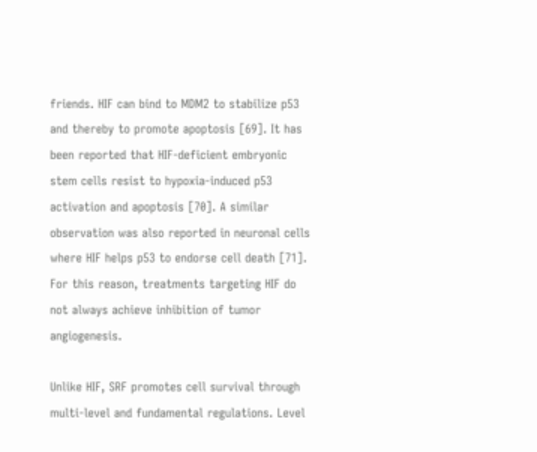friends. HIF can bind to MDM2 to stabilize p53 and thereby to promote apoptosis [69]. It has been reported that HIF-deficient embryonic stem cells resist to hypoxia-induced p53 activation and apoptosis [70]. A similar observation was also reported in neuronal cells where HIF helps p53 to endorse cell death [71]. For this reason, treatments targeting HIF do not always achieve inhibition of tumor angiogenesis.

Unlike HIF, SRF promotes cell survival through multi-level and fundamental regulations. Level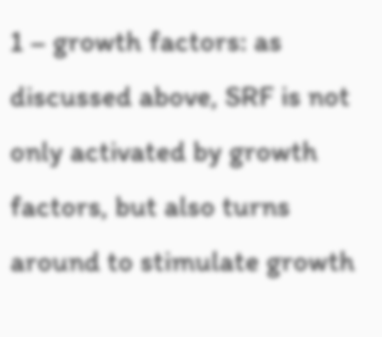1 – growth factors: as discussed above, SRF is not only activated by growth factors, but also turns around to stimulate growth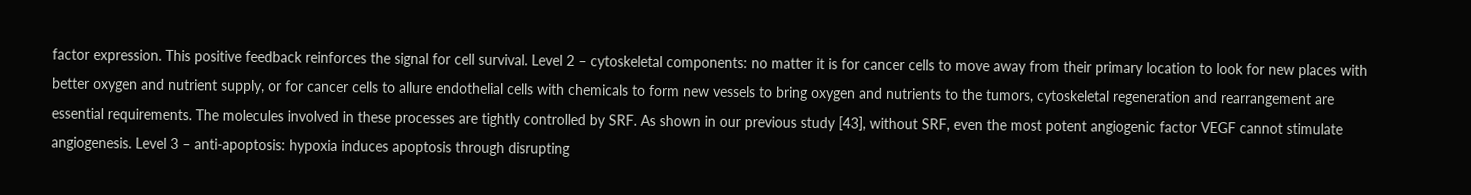factor expression. This positive feedback reinforces the signal for cell survival. Level 2 – cytoskeletal components: no matter it is for cancer cells to move away from their primary location to look for new places with better oxygen and nutrient supply, or for cancer cells to allure endothelial cells with chemicals to form new vessels to bring oxygen and nutrients to the tumors, cytoskeletal regeneration and rearrangement are essential requirements. The molecules involved in these processes are tightly controlled by SRF. As shown in our previous study [43], without SRF, even the most potent angiogenic factor VEGF cannot stimulate angiogenesis. Level 3 – anti-apoptosis: hypoxia induces apoptosis through disrupting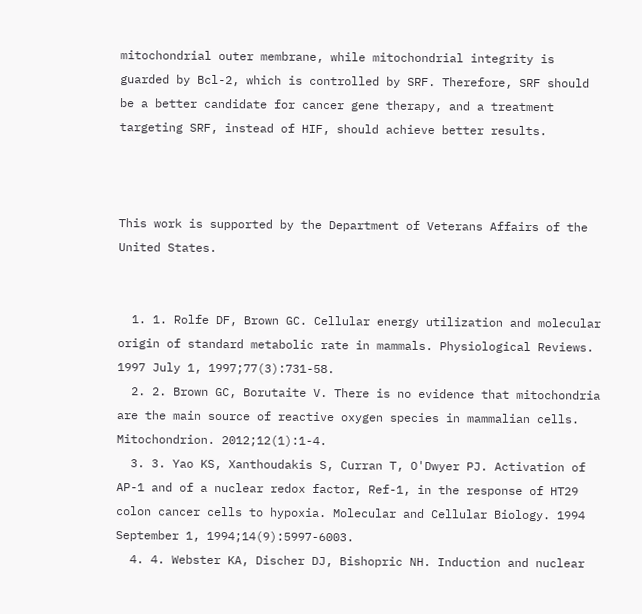mitochondrial outer membrane, while mitochondrial integrity is guarded by Bcl-2, which is controlled by SRF. Therefore, SRF should be a better candidate for cancer gene therapy, and a treatment targeting SRF, instead of HIF, should achieve better results.



This work is supported by the Department of Veterans Affairs of the United States.


  1. 1. Rolfe DF, Brown GC. Cellular energy utilization and molecular origin of standard metabolic rate in mammals. Physiological Reviews. 1997 July 1, 1997;77(3):731-58.
  2. 2. Brown GC, Borutaite V. There is no evidence that mitochondria are the main source of reactive oxygen species in mammalian cells. Mitochondrion. 2012;12(1):1-4.
  3. 3. Yao KS, Xanthoudakis S, Curran T, O'Dwyer PJ. Activation of AP-1 and of a nuclear redox factor, Ref-1, in the response of HT29 colon cancer cells to hypoxia. Molecular and Cellular Biology. 1994 September 1, 1994;14(9):5997-6003.
  4. 4. Webster KA, Discher DJ, Bishopric NH. Induction and nuclear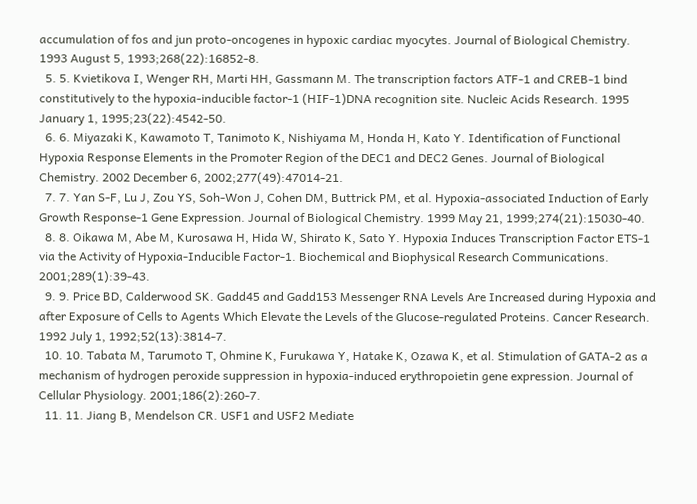accumulation of fos and jun proto-oncogenes in hypoxic cardiac myocytes. Journal of Biological Chemistry. 1993 August 5, 1993;268(22):16852-8.
  5. 5. Kvietikova I, Wenger RH, Marti HH, Gassmann M. The transcription factors ATF-1 and CREB-1 bind constitutively to the hypoxia-inducible factor-1 (HIF-1)DNA recognition site. Nucleic Acids Research. 1995 January 1, 1995;23(22):4542-50.
  6. 6. Miyazaki K, Kawamoto T, Tanimoto K, Nishiyama M, Honda H, Kato Y. Identification of Functional Hypoxia Response Elements in the Promoter Region of the DEC1 and DEC2 Genes. Journal of Biological Chemistry. 2002 December 6, 2002;277(49):47014-21.
  7. 7. Yan S-F, Lu J, Zou YS, Soh-Won J, Cohen DM, Buttrick PM, et al. Hypoxia-associated Induction of Early Growth Response-1 Gene Expression. Journal of Biological Chemistry. 1999 May 21, 1999;274(21):15030-40.
  8. 8. Oikawa M, Abe M, Kurosawa H, Hida W, Shirato K, Sato Y. Hypoxia Induces Transcription Factor ETS-1 via the Activity of Hypoxia-Inducible Factor-1. Biochemical and Biophysical Research Communications. 2001;289(1):39-43.
  9. 9. Price BD, Calderwood SK. Gadd45 and Gadd153 Messenger RNA Levels Are Increased during Hypoxia and after Exposure of Cells to Agents Which Elevate the Levels of the Glucose-regulated Proteins. Cancer Research. 1992 July 1, 1992;52(13):3814-7.
  10. 10. Tabata M, Tarumoto T, Ohmine K, Furukawa Y, Hatake K, Ozawa K, et al. Stimulation of GATA-2 as a mechanism of hydrogen peroxide suppression in hypoxia-induced erythropoietin gene expression. Journal of Cellular Physiology. 2001;186(2):260-7.
  11. 11. Jiang B, Mendelson CR. USF1 and USF2 Mediate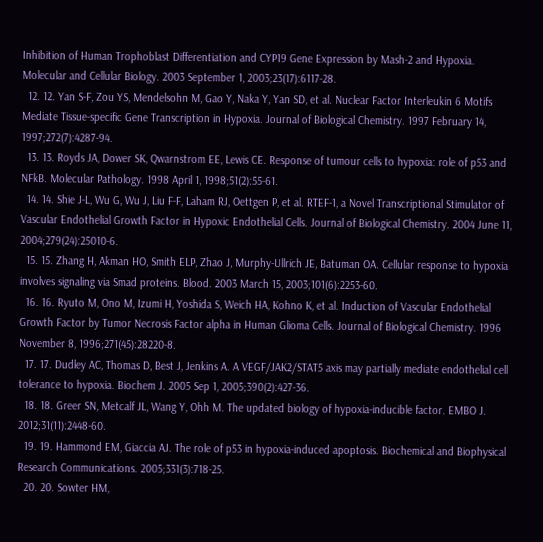Inhibition of Human Trophoblast Differentiation and CYP19 Gene Expression by Mash-2 and Hypoxia. Molecular and Cellular Biology. 2003 September 1, 2003;23(17):6117-28.
  12. 12. Yan S-F, Zou YS, Mendelsohn M, Gao Y, Naka Y, Yan SD, et al. Nuclear Factor Interleukin 6 Motifs Mediate Tissue-specific Gene Transcription in Hypoxia. Journal of Biological Chemistry. 1997 February 14, 1997;272(7):4287-94.
  13. 13. Royds JA, Dower SK, Qwarnstrom EE, Lewis CE. Response of tumour cells to hypoxia: role of p53 and NFkB. Molecular Pathology. 1998 April 1, 1998;51(2):55-61.
  14. 14. Shie J-L, Wu G, Wu J, Liu F-F, Laham RJ, Oettgen P, et al. RTEF-1, a Novel Transcriptional Stimulator of Vascular Endothelial Growth Factor in Hypoxic Endothelial Cells. Journal of Biological Chemistry. 2004 June 11, 2004;279(24):25010-6.
  15. 15. Zhang H, Akman HO, Smith ELP, Zhao J, Murphy-Ullrich JE, Batuman OA. Cellular response to hypoxia involves signaling via Smad proteins. Blood. 2003 March 15, 2003;101(6):2253-60.
  16. 16. Ryuto M, Ono M, Izumi H, Yoshida S, Weich HA, Kohno K, et al. Induction of Vascular Endothelial Growth Factor by Tumor Necrosis Factor alpha in Human Glioma Cells. Journal of Biological Chemistry. 1996 November 8, 1996;271(45):28220-8.
  17. 17. Dudley AC, Thomas D, Best J, Jenkins A. A VEGF/JAK2/STAT5 axis may partially mediate endothelial cell tolerance to hypoxia. Biochem J. 2005 Sep 1, 2005;390(2):427-36.
  18. 18. Greer SN, Metcalf JL, Wang Y, Ohh M. The updated biology of hypoxia-inducible factor. EMBO J. 2012;31(11):2448-60.
  19. 19. Hammond EM, Giaccia AJ. The role of p53 in hypoxia-induced apoptosis. Biochemical and Biophysical Research Communications. 2005;331(3):718-25.
  20. 20. Sowter HM,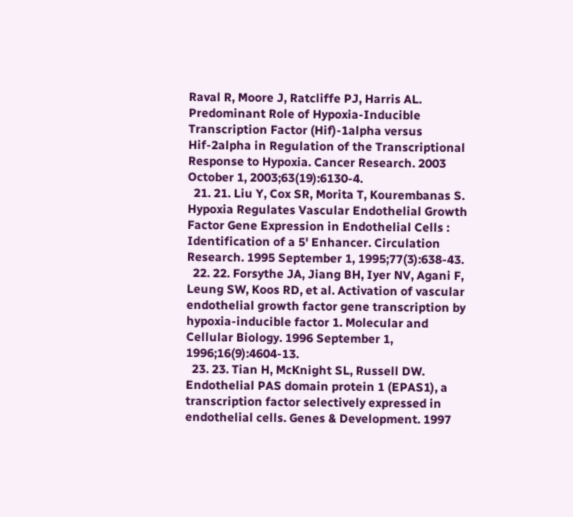Raval R, Moore J, Ratcliffe PJ, Harris AL. Predominant Role of Hypoxia-Inducible Transcription Factor (Hif)-1alpha versus Hif-2alpha in Regulation of the Transcriptional Response to Hypoxia. Cancer Research. 2003 October 1, 2003;63(19):6130-4.
  21. 21. Liu Y, Cox SR, Morita T, Kourembanas S. Hypoxia Regulates Vascular Endothelial Growth Factor Gene Expression in Endothelial Cells : Identification of a 5' Enhancer. Circulation Research. 1995 September 1, 1995;77(3):638-43.
  22. 22. Forsythe JA, Jiang BH, Iyer NV, Agani F, Leung SW, Koos RD, et al. Activation of vascular endothelial growth factor gene transcription by hypoxia-inducible factor 1. Molecular and Cellular Biology. 1996 September 1, 1996;16(9):4604-13.
  23. 23. Tian H, McKnight SL, Russell DW. Endothelial PAS domain protein 1 (EPAS1), a transcription factor selectively expressed in endothelial cells. Genes & Development. 1997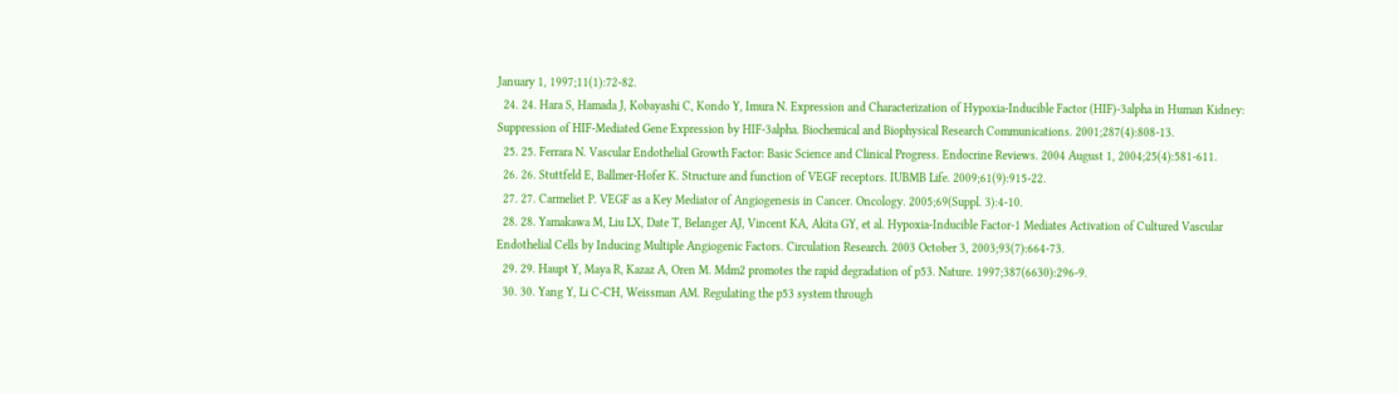January 1, 1997;11(1):72-82.
  24. 24. Hara S, Hamada J, Kobayashi C, Kondo Y, Imura N. Expression and Characterization of Hypoxia-Inducible Factor (HIF)-3alpha in Human Kidney: Suppression of HIF-Mediated Gene Expression by HIF-3alpha. Biochemical and Biophysical Research Communications. 2001;287(4):808-13.
  25. 25. Ferrara N. Vascular Endothelial Growth Factor: Basic Science and Clinical Progress. Endocrine Reviews. 2004 August 1, 2004;25(4):581-611.
  26. 26. Stuttfeld E, Ballmer-Hofer K. Structure and function of VEGF receptors. IUBMB Life. 2009;61(9):915-22.
  27. 27. Carmeliet P. VEGF as a Key Mediator of Angiogenesis in Cancer. Oncology. 2005;69(Suppl. 3):4-10.
  28. 28. Yamakawa M, Liu LX, Date T, Belanger AJ, Vincent KA, Akita GY, et al. Hypoxia-Inducible Factor-1 Mediates Activation of Cultured Vascular Endothelial Cells by Inducing Multiple Angiogenic Factors. Circulation Research. 2003 October 3, 2003;93(7):664-73.
  29. 29. Haupt Y, Maya R, Kazaz A, Oren M. Mdm2 promotes the rapid degradation of p53. Nature. 1997;387(6630):296-9.
  30. 30. Yang Y, Li C-CH, Weissman AM. Regulating the p53 system through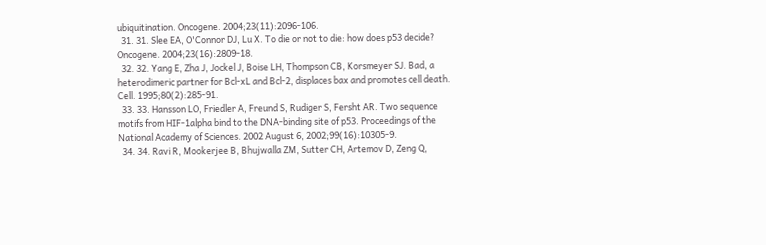ubiquitination. Oncogene. 2004;23(11):2096-106.
  31. 31. Slee EA, O'Connor DJ, Lu X. To die or not to die: how does p53 decide? Oncogene. 2004;23(16):2809-18.
  32. 32. Yang E, Zha J, Jockel J, Boise LH, Thompson CB, Korsmeyer SJ. Bad, a heterodimeric partner for Bcl-xL and Bcl-2, displaces bax and promotes cell death. Cell. 1995;80(2):285-91.
  33. 33. Hansson LO, Friedler A, Freund S, Rudiger S, Fersht AR. Two sequence motifs from HIF-1alpha bind to the DNA-binding site of p53. Proceedings of the National Academy of Sciences. 2002 August 6, 2002;99(16):10305-9.
  34. 34. Ravi R, Mookerjee B, Bhujwalla ZM, Sutter CH, Artemov D, Zeng Q,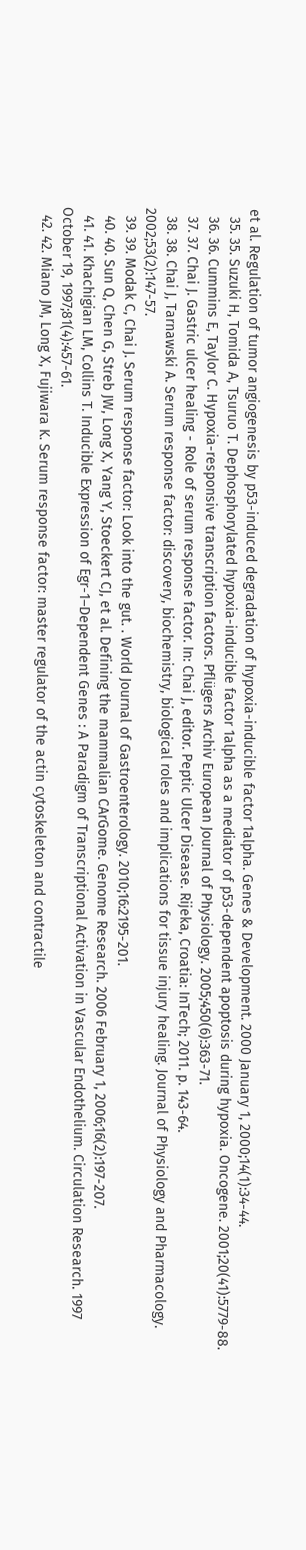et al. Regulation of tumor angiogenesis by p53-induced degradation of hypoxia-inducible factor 1alpha. Genes & Development. 2000 January 1, 2000;14(1):34-44.
  35. 35. Suzuki H, Tomida A, Tsuruo T. Dephosphorylated hypoxia-inducible factor 1alpha as a mediator of p53-dependent apoptosis during hypoxia. Oncogene. 2001;20(41):5779-88.
  36. 36. Cummins E, Taylor C. Hypoxia-responsive transcription factors. Pflügers Archiv European Journal of Physiology. 2005;450(6):363-71.
  37. 37. Chai J. Gastric ulcer healing - Role of serum response factor. In: Chai J, editor. Peptic Ulcer Disease. Rijeka, Croatia: InTech; 2011. p. 143-64.
  38. 38. Chai J, Tarnawski A. Serum response factor: discovery, biochemistry, biological roles and implications for tissue injury healing. Journal of Physiology and Pharmacology. 2002;53(2):147-57.
  39. 39. Modak C, Chai J. Serum response factor: Look into the gut. . World Journal of Gastroenterology. 2010;16:2195-201.
  40. 40. Sun Q, Chen G, Streb JW, Long X, Yang Y, Stoeckert CJ, et al. Defining the mammalian CArGome. Genome Research. 2006 February 1, 2006;16(2):197-207.
  41. 41. Khachigian LM, Collins T. Inducible Expression of Egr-1–Dependent Genes : A Paradigm of Transcriptional Activation in Vascular Endothelium. Circulation Research. 1997 October 19, 1997;81(4):457-61.
  42. 42. Miano JM, Long X, Fujiwara K. Serum response factor: master regulator of the actin cytoskeleton and contractile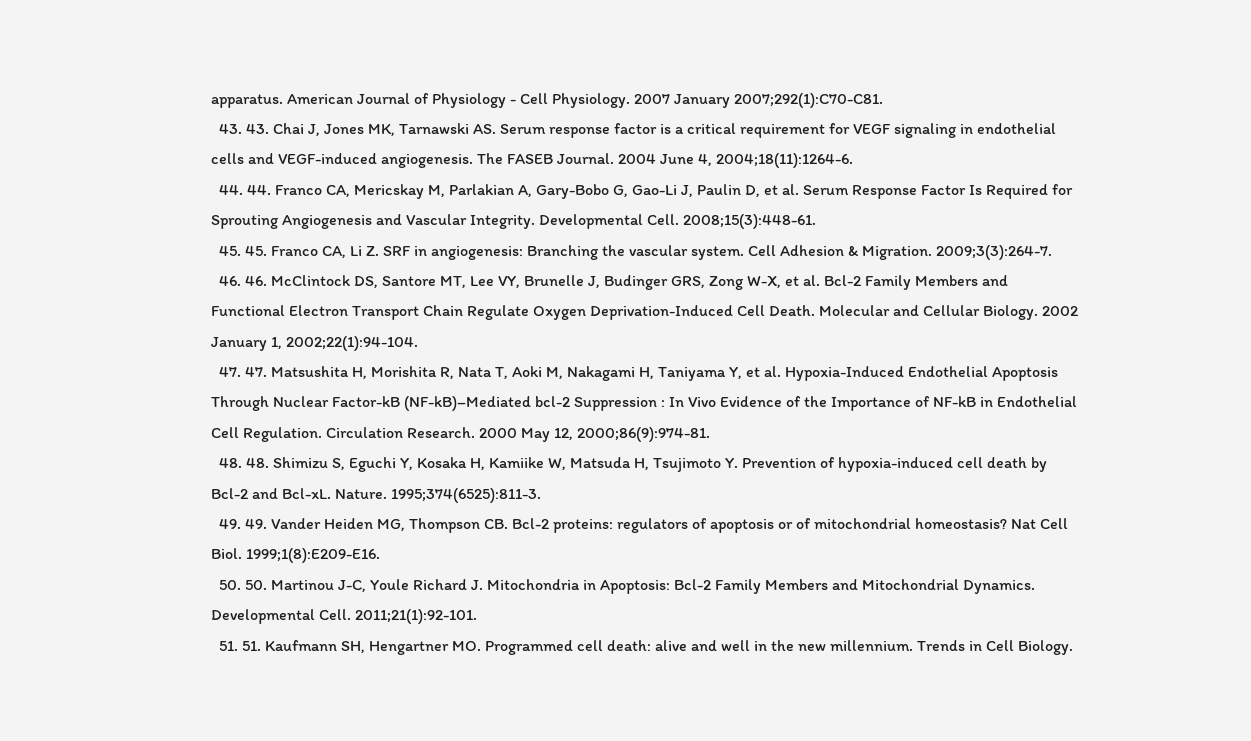apparatus. American Journal of Physiology - Cell Physiology. 2007 January 2007;292(1):C70-C81.
  43. 43. Chai J, Jones MK, Tarnawski AS. Serum response factor is a critical requirement for VEGF signaling in endothelial cells and VEGF-induced angiogenesis. The FASEB Journal. 2004 June 4, 2004;18(11):1264-6.
  44. 44. Franco CA, Mericskay M, Parlakian A, Gary-Bobo G, Gao-Li J, Paulin D, et al. Serum Response Factor Is Required for Sprouting Angiogenesis and Vascular Integrity. Developmental Cell. 2008;15(3):448-61.
  45. 45. Franco CA, Li Z. SRF in angiogenesis: Branching the vascular system. Cell Adhesion & Migration. 2009;3(3):264-7.
  46. 46. McClintock DS, Santore MT, Lee VY, Brunelle J, Budinger GRS, Zong W-X, et al. Bcl-2 Family Members and Functional Electron Transport Chain Regulate Oxygen Deprivation-Induced Cell Death. Molecular and Cellular Biology. 2002 January 1, 2002;22(1):94-104.
  47. 47. Matsushita H, Morishita R, Nata T, Aoki M, Nakagami H, Taniyama Y, et al. Hypoxia-Induced Endothelial Apoptosis Through Nuclear Factor-kB (NF-kB)–Mediated bcl-2 Suppression : In Vivo Evidence of the Importance of NF-kB in Endothelial Cell Regulation. Circulation Research. 2000 May 12, 2000;86(9):974-81.
  48. 48. Shimizu S, Eguchi Y, Kosaka H, Kamiike W, Matsuda H, Tsujimoto Y. Prevention of hypoxia-induced cell death by Bcl-2 and Bcl-xL. Nature. 1995;374(6525):811-3.
  49. 49. Vander Heiden MG, Thompson CB. Bcl-2 proteins: regulators of apoptosis or of mitochondrial homeostasis? Nat Cell Biol. 1999;1(8):E209-E16.
  50. 50. Martinou J-C, Youle Richard J. Mitochondria in Apoptosis: Bcl-2 Family Members and Mitochondrial Dynamics. Developmental Cell. 2011;21(1):92-101.
  51. 51. Kaufmann SH, Hengartner MO. Programmed cell death: alive and well in the new millennium. Trends in Cell Biology.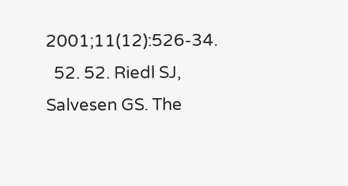2001;11(12):526-34.
  52. 52. Riedl SJ, Salvesen GS. The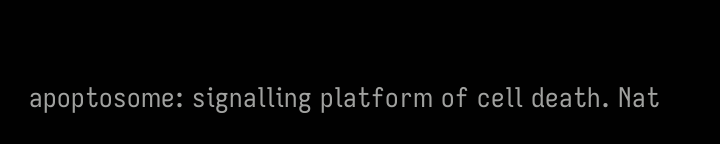apoptosome: signalling platform of cell death. Nat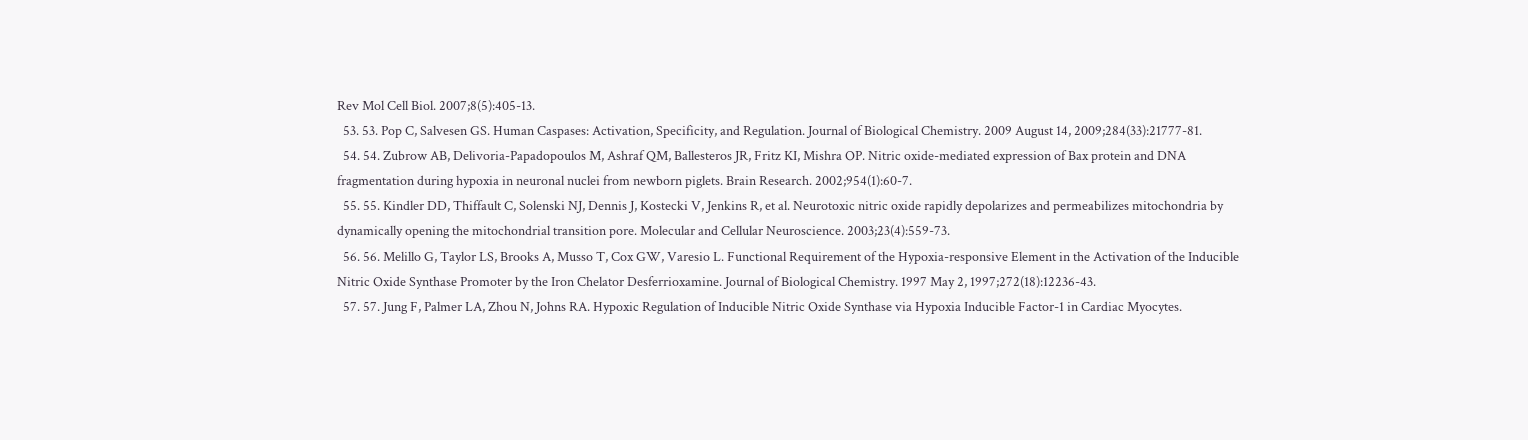Rev Mol Cell Biol. 2007;8(5):405-13.
  53. 53. Pop C, Salvesen GS. Human Caspases: Activation, Specificity, and Regulation. Journal of Biological Chemistry. 2009 August 14, 2009;284(33):21777-81.
  54. 54. Zubrow AB, Delivoria-Papadopoulos M, Ashraf QM, Ballesteros JR, Fritz KI, Mishra OP. Nitric oxide-mediated expression of Bax protein and DNA fragmentation during hypoxia in neuronal nuclei from newborn piglets. Brain Research. 2002;954(1):60-7.
  55. 55. Kindler DD, Thiffault C, Solenski NJ, Dennis J, Kostecki V, Jenkins R, et al. Neurotoxic nitric oxide rapidly depolarizes and permeabilizes mitochondria by dynamically opening the mitochondrial transition pore. Molecular and Cellular Neuroscience. 2003;23(4):559-73.
  56. 56. Melillo G, Taylor LS, Brooks A, Musso T, Cox GW, Varesio L. Functional Requirement of the Hypoxia-responsive Element in the Activation of the Inducible Nitric Oxide Synthase Promoter by the Iron Chelator Desferrioxamine. Journal of Biological Chemistry. 1997 May 2, 1997;272(18):12236-43.
  57. 57. Jung F, Palmer LA, Zhou N, Johns RA. Hypoxic Regulation of Inducible Nitric Oxide Synthase via Hypoxia Inducible Factor-1 in Cardiac Myocytes.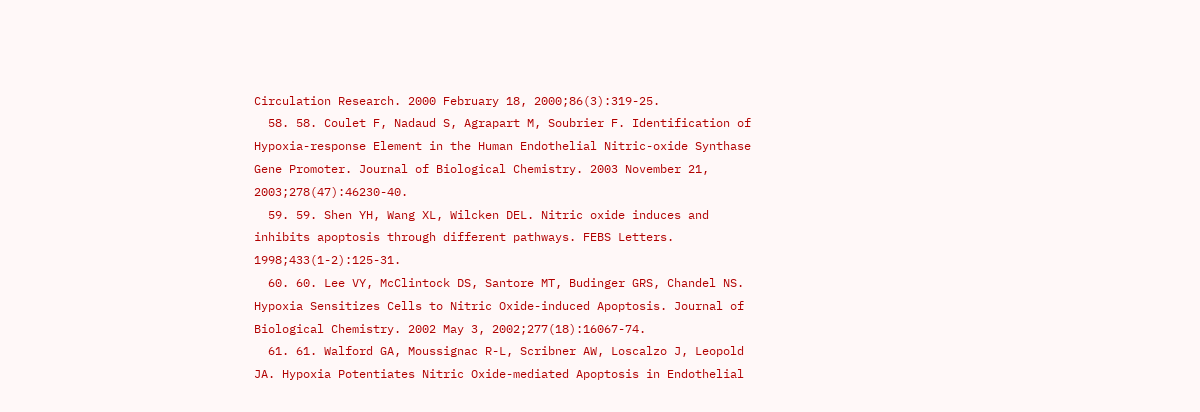Circulation Research. 2000 February 18, 2000;86(3):319-25.
  58. 58. Coulet F, Nadaud S, Agrapart M, Soubrier F. Identification of Hypoxia-response Element in the Human Endothelial Nitric-oxide Synthase Gene Promoter. Journal of Biological Chemistry. 2003 November 21, 2003;278(47):46230-40.
  59. 59. Shen YH, Wang XL, Wilcken DEL. Nitric oxide induces and inhibits apoptosis through different pathways. FEBS Letters. 1998;433(1-2):125-31.
  60. 60. Lee VY, McClintock DS, Santore MT, Budinger GRS, Chandel NS. Hypoxia Sensitizes Cells to Nitric Oxide-induced Apoptosis. Journal of Biological Chemistry. 2002 May 3, 2002;277(18):16067-74.
  61. 61. Walford GA, Moussignac R-L, Scribner AW, Loscalzo J, Leopold JA. Hypoxia Potentiates Nitric Oxide-mediated Apoptosis in Endothelial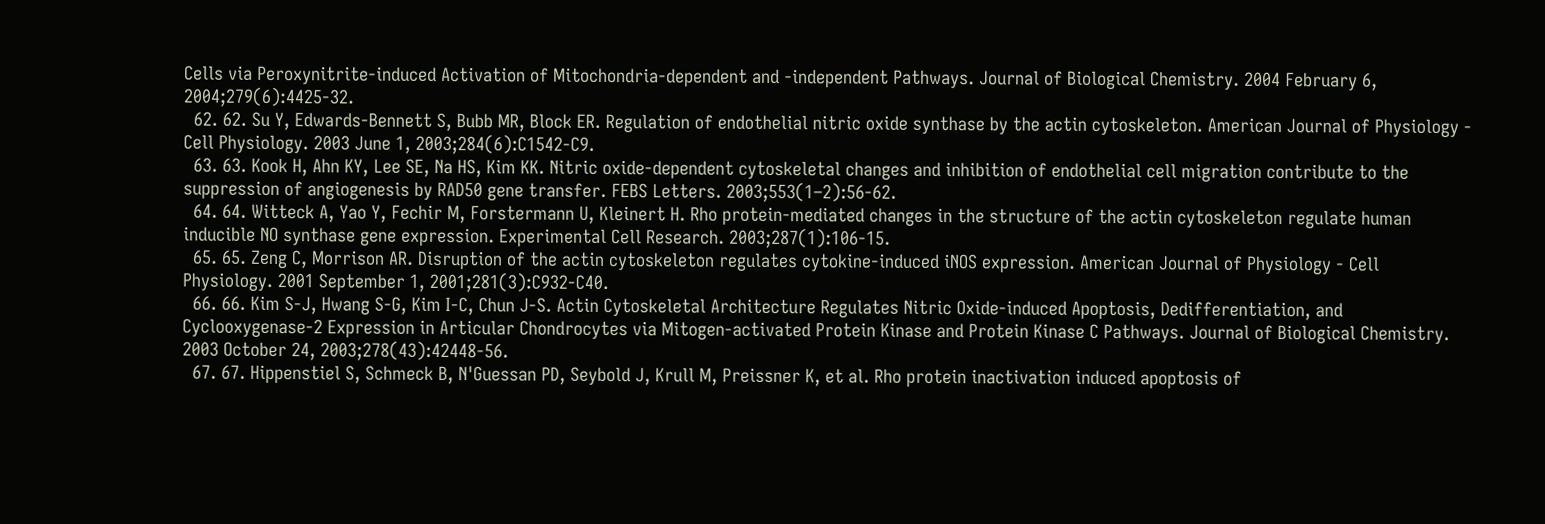Cells via Peroxynitrite-induced Activation of Mitochondria-dependent and -independent Pathways. Journal of Biological Chemistry. 2004 February 6, 2004;279(6):4425-32.
  62. 62. Su Y, Edwards-Bennett S, Bubb MR, Block ER. Regulation of endothelial nitric oxide synthase by the actin cytoskeleton. American Journal of Physiology - Cell Physiology. 2003 June 1, 2003;284(6):C1542-C9.
  63. 63. Kook H, Ahn KY, Lee SE, Na HS, Kim KK. Nitric oxide-dependent cytoskeletal changes and inhibition of endothelial cell migration contribute to the suppression of angiogenesis by RAD50 gene transfer. FEBS Letters. 2003;553(1–2):56-62.
  64. 64. Witteck A, Yao Y, Fechir M, Forstermann U, Kleinert H. Rho protein-mediated changes in the structure of the actin cytoskeleton regulate human inducible NO synthase gene expression. Experimental Cell Research. 2003;287(1):106-15.
  65. 65. Zeng C, Morrison AR. Disruption of the actin cytoskeleton regulates cytokine-induced iNOS expression. American Journal of Physiology - Cell Physiology. 2001 September 1, 2001;281(3):C932-C40.
  66. 66. Kim S-J, Hwang S-G, Kim I-C, Chun J-S. Actin Cytoskeletal Architecture Regulates Nitric Oxide-induced Apoptosis, Dedifferentiation, and Cyclooxygenase-2 Expression in Articular Chondrocytes via Mitogen-activated Protein Kinase and Protein Kinase C Pathways. Journal of Biological Chemistry. 2003 October 24, 2003;278(43):42448-56.
  67. 67. Hippenstiel S, Schmeck B, N'Guessan PD, Seybold J, Krull M, Preissner K, et al. Rho protein inactivation induced apoptosis of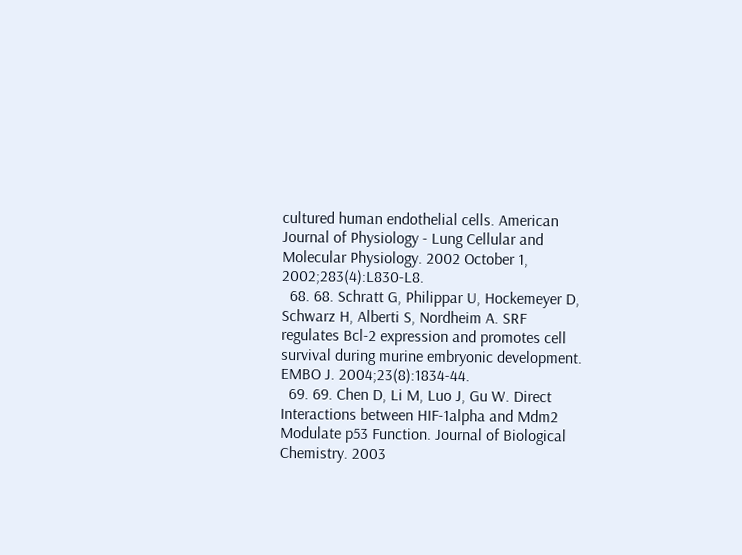cultured human endothelial cells. American Journal of Physiology - Lung Cellular and Molecular Physiology. 2002 October 1, 2002;283(4):L830-L8.
  68. 68. Schratt G, Philippar U, Hockemeyer D, Schwarz H, Alberti S, Nordheim A. SRF regulates Bcl-2 expression and promotes cell survival during murine embryonic development. EMBO J. 2004;23(8):1834-44.
  69. 69. Chen D, Li M, Luo J, Gu W. Direct Interactions between HIF-1alpha and Mdm2 Modulate p53 Function. Journal of Biological Chemistry. 2003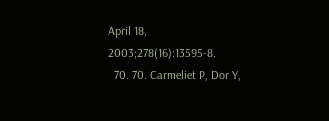April 18, 2003;278(16):13595-8.
  70. 70. Carmeliet P, Dor Y,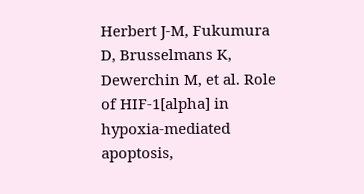Herbert J-M, Fukumura D, Brusselmans K, Dewerchin M, et al. Role of HIF-1[alpha] in hypoxia-mediated apoptosis,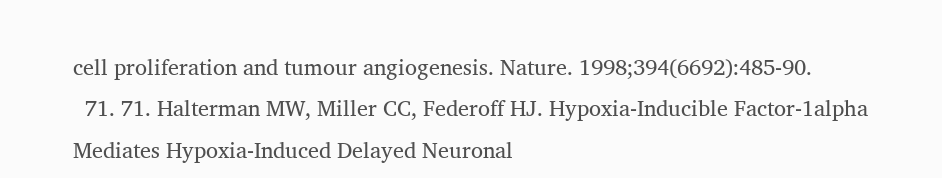cell proliferation and tumour angiogenesis. Nature. 1998;394(6692):485-90.
  71. 71. Halterman MW, Miller CC, Federoff HJ. Hypoxia-Inducible Factor-1alpha Mediates Hypoxia-Induced Delayed Neuronal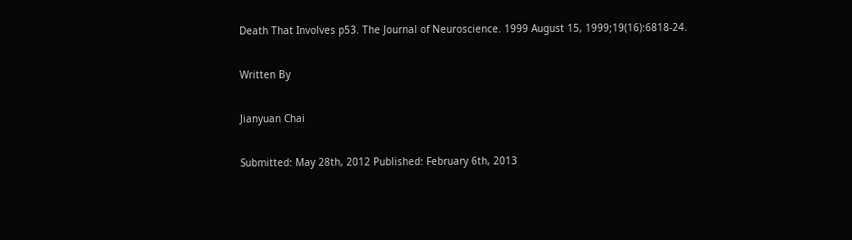Death That Involves p53. The Journal of Neuroscience. 1999 August 15, 1999;19(16):6818-24.

Written By

Jianyuan Chai

Submitted: May 28th, 2012 Published: February 6th, 2013